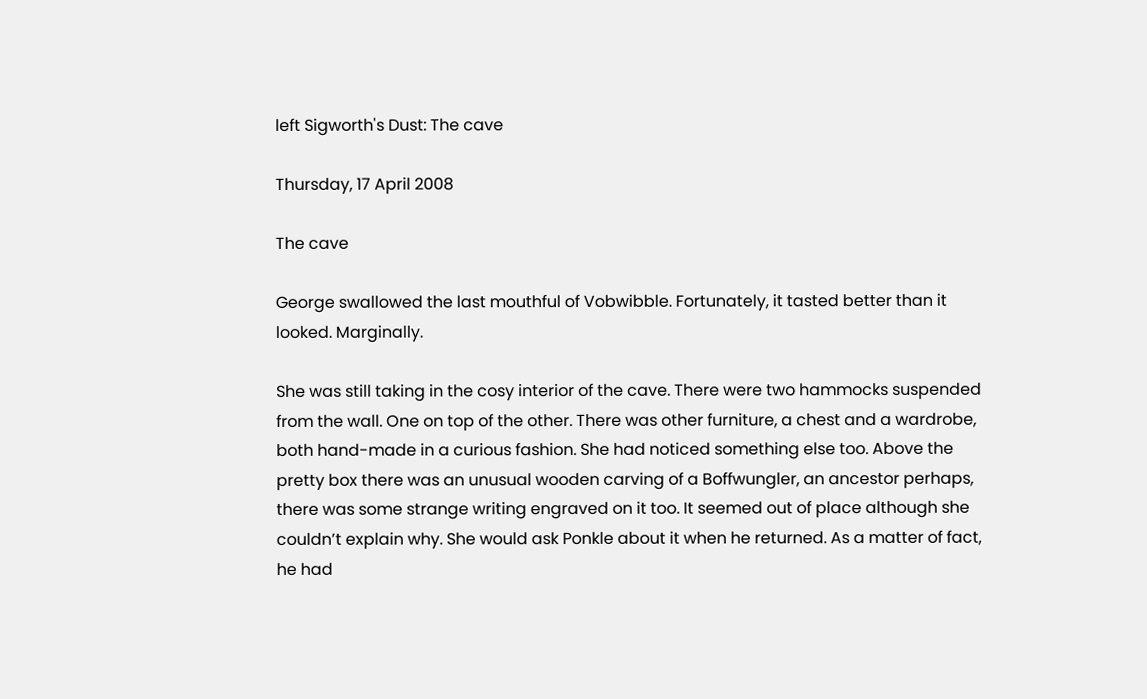left Sigworth's Dust: The cave

Thursday, 17 April 2008

The cave

George swallowed the last mouthful of Vobwibble. Fortunately, it tasted better than it looked. Marginally.

She was still taking in the cosy interior of the cave. There were two hammocks suspended from the wall. One on top of the other. There was other furniture, a chest and a wardrobe, both hand-made in a curious fashion. She had noticed something else too. Above the pretty box there was an unusual wooden carving of a Boffwungler, an ancestor perhaps, there was some strange writing engraved on it too. It seemed out of place although she couldn’t explain why. She would ask Ponkle about it when he returned. As a matter of fact, he had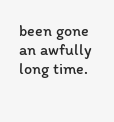been gone an awfully long time.